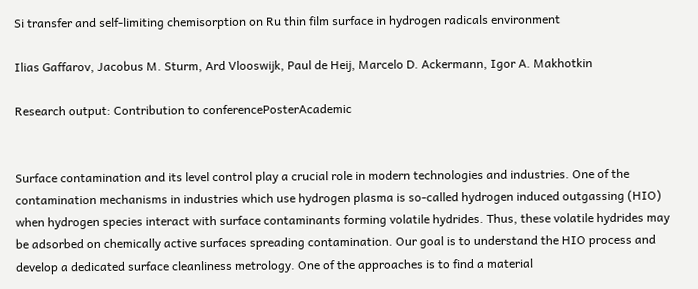Si transfer and self-limiting chemisorption on Ru thin film surface in hydrogen radicals environment

Ilias Gaffarov, Jacobus M. Sturm, Ard Vlooswijk, Paul de Heij, Marcelo D. Ackermann, Igor A. Makhotkin

Research output: Contribution to conferencePosterAcademic


Surface contamination and its level control play a crucial role in modern technologies and industries. One of the contamination mechanisms in industries which use hydrogen plasma is so-called hydrogen induced outgassing (HIO) when hydrogen species interact with surface contaminants forming volatile hydrides. Thus, these volatile hydrides may be adsorbed on chemically active surfaces spreading contamination. Our goal is to understand the HIO process and develop a dedicated surface cleanliness metrology. One of the approaches is to find a material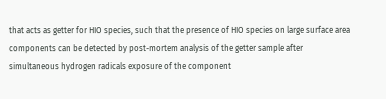that acts as getter for HIO species, such that the presence of HIO species on large surface area components can be detected by post-mortem analysis of the getter sample after simultaneous hydrogen radicals exposure of the component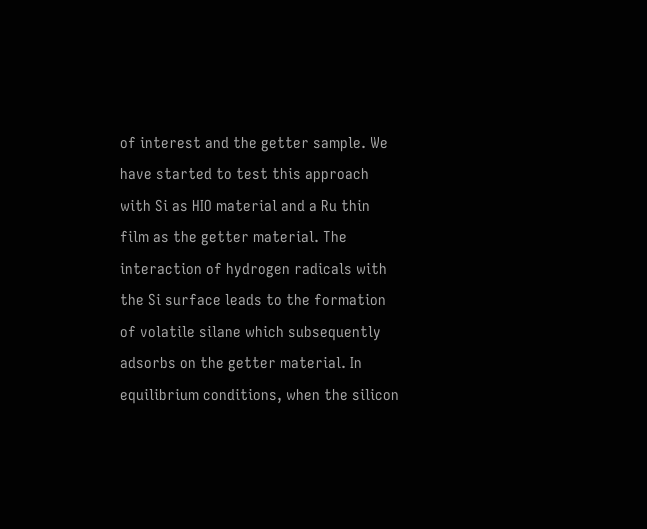of interest and the getter sample. We have started to test this approach with Si as HIO material and a Ru thin film as the getter material. The interaction of hydrogen radicals with the Si surface leads to the formation of volatile silane which subsequently adsorbs on the getter material. In equilibrium conditions, when the silicon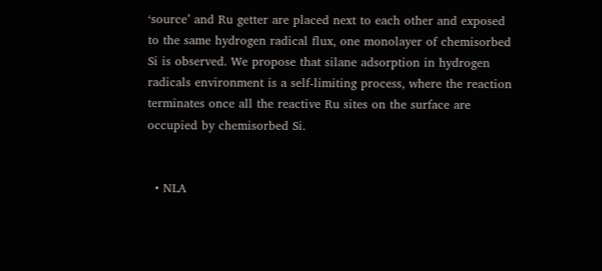‘source’ and Ru getter are placed next to each other and exposed to the same hydrogen radical flux, one monolayer of chemisorbed Si is observed. We propose that silane adsorption in hydrogen radicals environment is a self-limiting process, where the reaction terminates once all the reactive Ru sites on the surface are occupied by chemisorbed Si.


  • NLA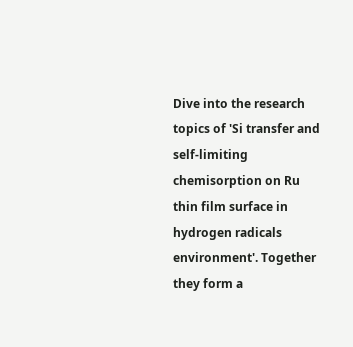Dive into the research topics of 'Si transfer and self-limiting chemisorption on Ru thin film surface in hydrogen radicals environment'. Together they form a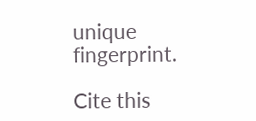unique fingerprint.

Cite this